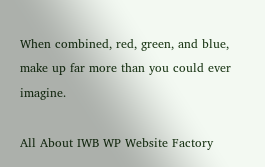When combined, red, green, and blue, make up far more than you could ever imagine.

All About IWB WP Website Factory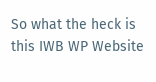So what the heck is this IWB WP Website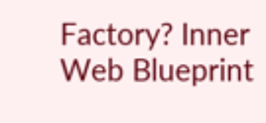Factory? Inner Web Blueprint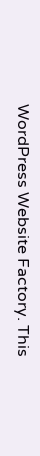WordPress Website Factory. This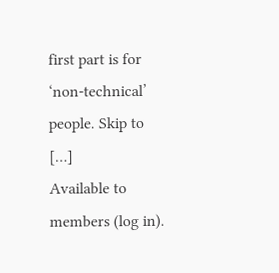first part is for ‘non-technical’ people. Skip to […]
Available to members (log in).